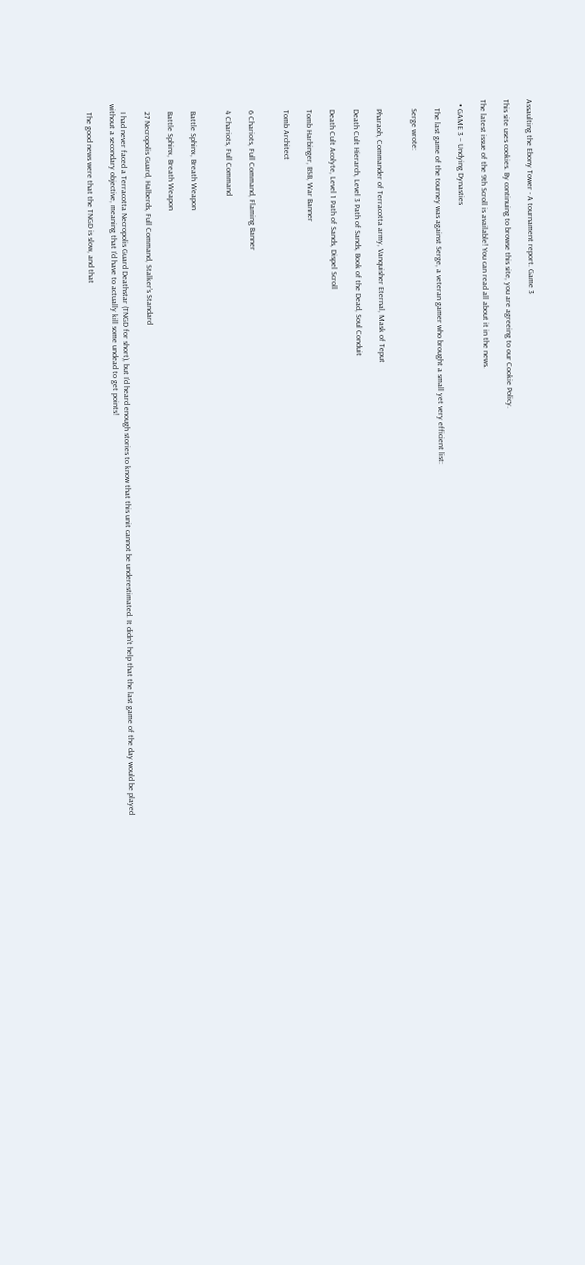Assaulting the Ebony Tower - A tournament report. Game 3

This site uses cookies. By continuing to browse this site, you are agreeing to our Cookie Policy.

The latest issue of the 9th Scroll is available! You can read all about it in the news.

  • GAME 3 – Undying Dynasties

    The last game of the tourney was against Serge, a veteran gamer who brought a small yet very efficient list:

    Serge wrote:


    Pharaoh, Commander of Terracotta army, Vanquisher Eternal, Mask of Teput

    Death Cult Hierarch, Level 3 Path of Sands, Book of the Dead, Soul Conduit

    Death Cult Acolyte, Level 1 Path of Sands, Dispel Scroll

    Tomb Harbinger, BSB, War Banner

    Tomb Architect


    6 Chariots, Full Command, Flaming Banner

    4 Chariots, Full Command


    Battle Sphinx, Breath Weapon

    Battle Sphinx, Breath Weapon

    27 Necropolis Guard, Halberds, Full Command, Stalker’s Standard

    I had never faced a Terracotta Necropolis Guard Deathstar (TNGD for short), but I’d heard enough stories to know that this unit cannot be underestimated. It didn’t help that the last game of the day would be played without a secondary objective, meaning that I’d have to actually kill some undead to get points!

    The good news were that the TNGD is slow, and that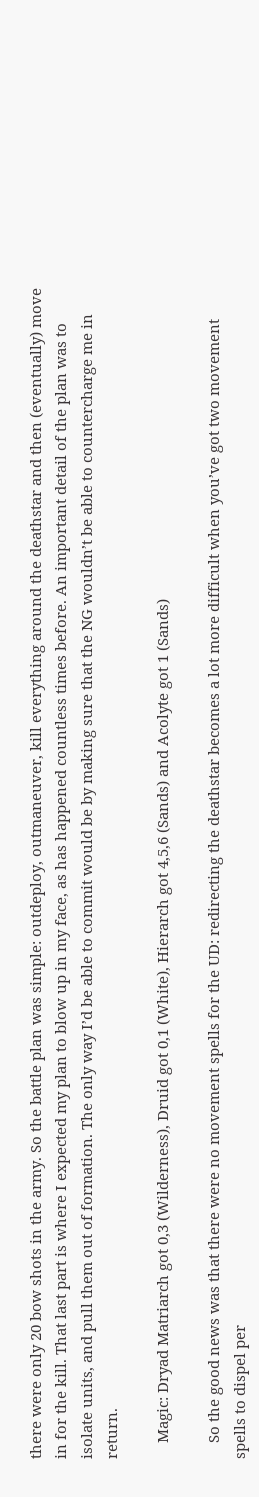there were only 20 bow shots in the army. So the battle plan was simple: outdeploy, outmaneuver, kill everything around the deathstar and then (eventually) move in for the kill. That last part is where I expected my plan to blow up in my face, as has happened countless times before. An important detail of the plan was to isolate units, and pull them out of formation. The only way I’d be able to commit would be by making sure that the NG wouldn’t be able to countercharge me in return.

    Magic: Dryad Matriarch got 0,3 (Wilderness), Druid got 0,1 (White), Hierarch got 4,5,6 (Sands) and Acolyte got 1 (Sands)

    So the good news was that there were no movement spells for the UD: redirecting the deathstar becomes a lot more difficult when you’ve got two movement spells to dispel per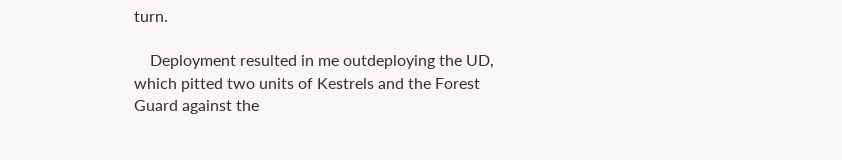turn.

    Deployment resulted in me outdeploying the UD, which pitted two units of Kestrels and the Forest Guard against the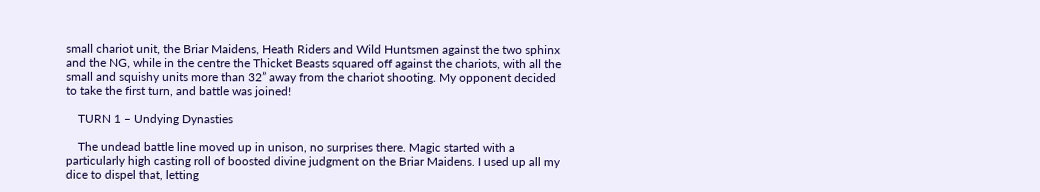small chariot unit, the Briar Maidens, Heath Riders and Wild Huntsmen against the two sphinx and the NG, while in the centre the Thicket Beasts squared off against the chariots, with all the small and squishy units more than 32” away from the chariot shooting. My opponent decided to take the first turn, and battle was joined!

    TURN 1 – Undying Dynasties

    The undead battle line moved up in unison, no surprises there. Magic started with a particularly high casting roll of boosted divine judgment on the Briar Maidens. I used up all my dice to dispel that, letting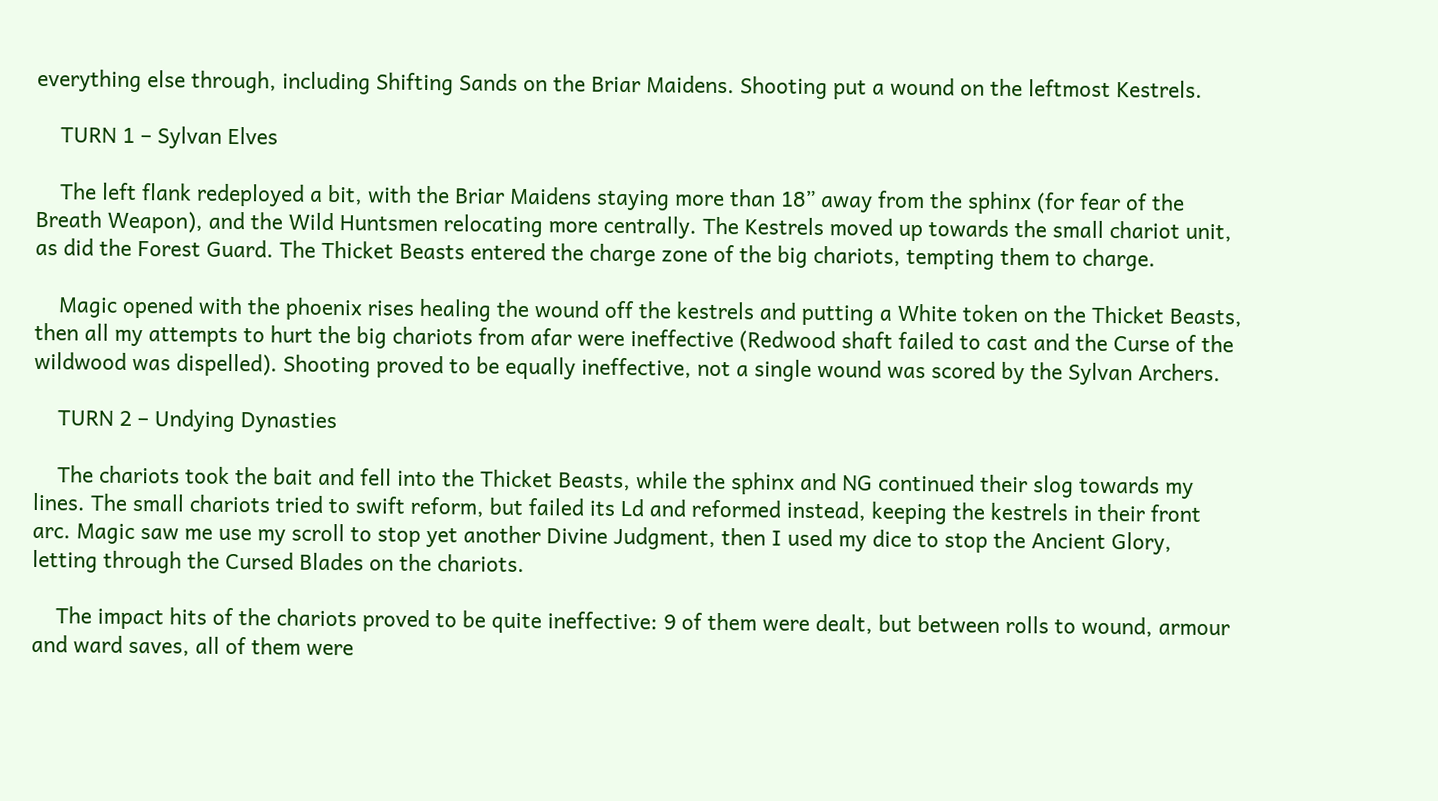everything else through, including Shifting Sands on the Briar Maidens. Shooting put a wound on the leftmost Kestrels.

    TURN 1 – Sylvan Elves

    The left flank redeployed a bit, with the Briar Maidens staying more than 18” away from the sphinx (for fear of the Breath Weapon), and the Wild Huntsmen relocating more centrally. The Kestrels moved up towards the small chariot unit, as did the Forest Guard. The Thicket Beasts entered the charge zone of the big chariots, tempting them to charge.

    Magic opened with the phoenix rises healing the wound off the kestrels and putting a White token on the Thicket Beasts, then all my attempts to hurt the big chariots from afar were ineffective (Redwood shaft failed to cast and the Curse of the wildwood was dispelled). Shooting proved to be equally ineffective, not a single wound was scored by the Sylvan Archers.

    TURN 2 – Undying Dynasties

    The chariots took the bait and fell into the Thicket Beasts, while the sphinx and NG continued their slog towards my lines. The small chariots tried to swift reform, but failed its Ld and reformed instead, keeping the kestrels in their front arc. Magic saw me use my scroll to stop yet another Divine Judgment, then I used my dice to stop the Ancient Glory, letting through the Cursed Blades on the chariots.

    The impact hits of the chariots proved to be quite ineffective: 9 of them were dealt, but between rolls to wound, armour and ward saves, all of them were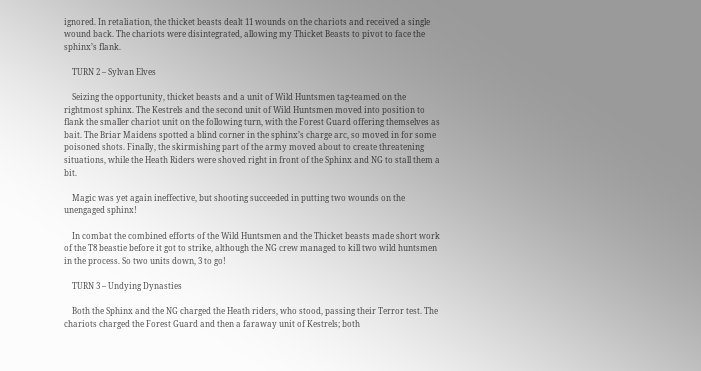ignored. In retaliation, the thicket beasts dealt 11 wounds on the chariots and received a single wound back. The chariots were disintegrated, allowing my Thicket Beasts to pivot to face the sphinx’s flank.

    TURN 2 – Sylvan Elves

    Seizing the opportunity, thicket beasts and a unit of Wild Huntsmen tag-teamed on the rightmost sphinx. The Kestrels and the second unit of Wild Huntsmen moved into position to flank the smaller chariot unit on the following turn, with the Forest Guard offering themselves as bait. The Briar Maidens spotted a blind corner in the sphinx’s charge arc, so moved in for some poisoned shots. Finally, the skirmishing part of the army moved about to create threatening situations, while the Heath Riders were shoved right in front of the Sphinx and NG to stall them a bit.

    Magic was yet again ineffective, but shooting succeeded in putting two wounds on the unengaged sphinx!

    In combat the combined efforts of the Wild Huntsmen and the Thicket beasts made short work of the T8 beastie before it got to strike, although the NG crew managed to kill two wild huntsmen in the process. So two units down, 3 to go!

    TURN 3 – Undying Dynasties

    Both the Sphinx and the NG charged the Heath riders, who stood, passing their Terror test. The chariots charged the Forest Guard and then a faraway unit of Kestrels; both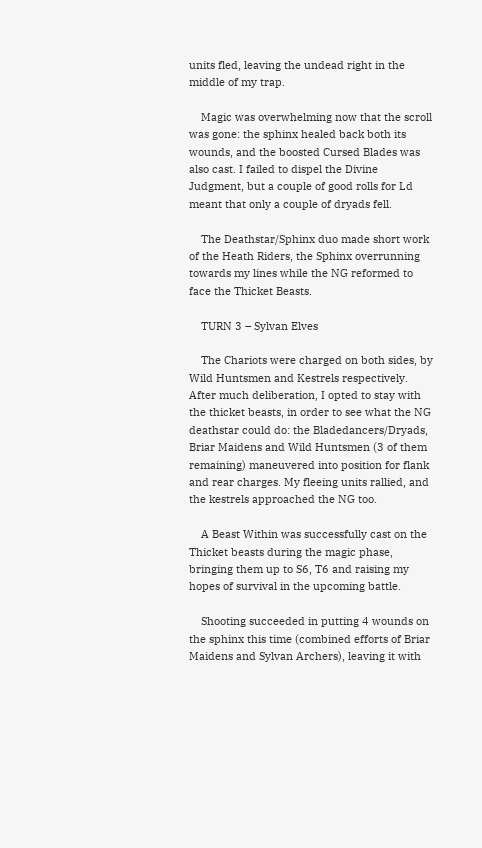units fled, leaving the undead right in the middle of my trap.

    Magic was overwhelming now that the scroll was gone: the sphinx healed back both its wounds, and the boosted Cursed Blades was also cast. I failed to dispel the Divine Judgment, but a couple of good rolls for Ld meant that only a couple of dryads fell.

    The Deathstar/Sphinx duo made short work of the Heath Riders, the Sphinx overrunning towards my lines while the NG reformed to face the Thicket Beasts.

    TURN 3 – Sylvan Elves

    The Chariots were charged on both sides, by Wild Huntsmen and Kestrels respectively. After much deliberation, I opted to stay with the thicket beasts, in order to see what the NG deathstar could do: the Bladedancers/Dryads, Briar Maidens and Wild Huntsmen (3 of them remaining) maneuvered into position for flank and rear charges. My fleeing units rallied, and the kestrels approached the NG too.

    A Beast Within was successfully cast on the Thicket beasts during the magic phase, bringing them up to S6, T6 and raising my hopes of survival in the upcoming battle.

    Shooting succeeded in putting 4 wounds on the sphinx this time (combined efforts of Briar Maidens and Sylvan Archers), leaving it with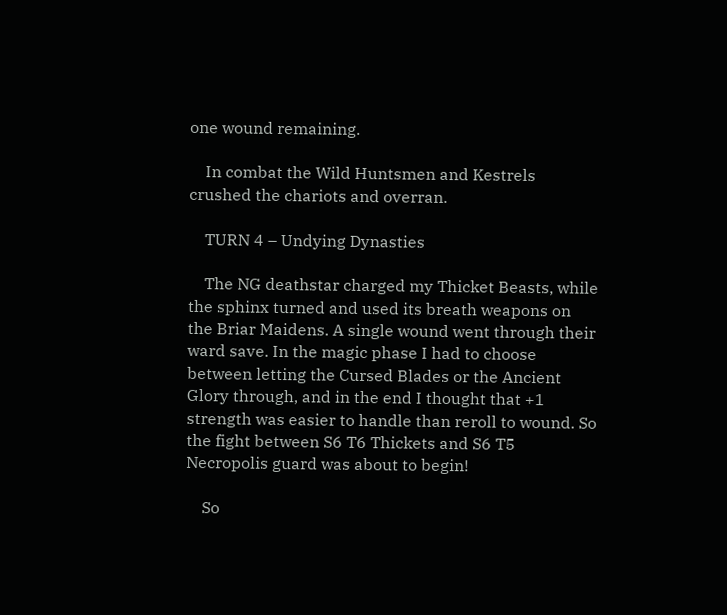one wound remaining.

    In combat the Wild Huntsmen and Kestrels crushed the chariots and overran.

    TURN 4 – Undying Dynasties

    The NG deathstar charged my Thicket Beasts, while the sphinx turned and used its breath weapons on the Briar Maidens. A single wound went through their ward save. In the magic phase I had to choose between letting the Cursed Blades or the Ancient Glory through, and in the end I thought that +1 strength was easier to handle than reroll to wound. So the fight between S6 T6 Thickets and S6 T5 Necropolis guard was about to begin!

    So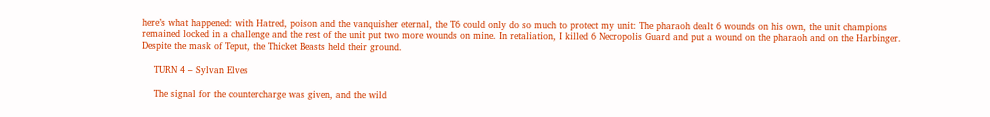here’s what happened: with Hatred, poison and the vanquisher eternal, the T6 could only do so much to protect my unit: The pharaoh dealt 6 wounds on his own, the unit champions remained locked in a challenge and the rest of the unit put two more wounds on mine. In retaliation, I killed 6 Necropolis Guard and put a wound on the pharaoh and on the Harbinger. Despite the mask of Teput, the Thicket Beasts held their ground.

    TURN 4 – Sylvan Elves

    The signal for the countercharge was given, and the wild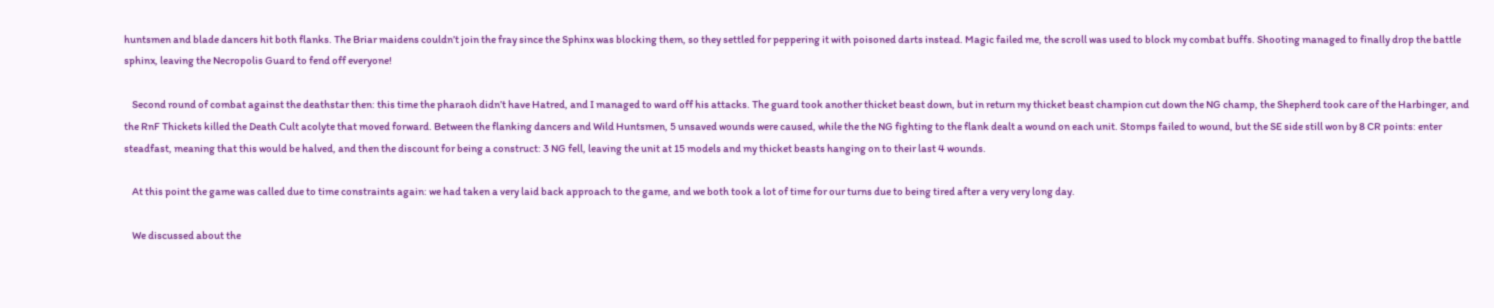huntsmen and blade dancers hit both flanks. The Briar maidens couldn’t join the fray since the Sphinx was blocking them, so they settled for peppering it with poisoned darts instead. Magic failed me, the scroll was used to block my combat buffs. Shooting managed to finally drop the battle sphinx, leaving the Necropolis Guard to fend off everyone!

    Second round of combat against the deathstar then: this time the pharaoh didn’t have Hatred, and I managed to ward off his attacks. The guard took another thicket beast down, but in return my thicket beast champion cut down the NG champ, the Shepherd took care of the Harbinger, and the RnF Thickets killed the Death Cult acolyte that moved forward. Between the flanking dancers and Wild Huntsmen, 5 unsaved wounds were caused, while the the NG fighting to the flank dealt a wound on each unit. Stomps failed to wound, but the SE side still won by 8 CR points: enter steadfast, meaning that this would be halved, and then the discount for being a construct: 3 NG fell, leaving the unit at 15 models and my thicket beasts hanging on to their last 4 wounds.

    At this point the game was called due to time constraints again: we had taken a very laid back approach to the game, and we both took a lot of time for our turns due to being tired after a very very long day.

    We discussed about the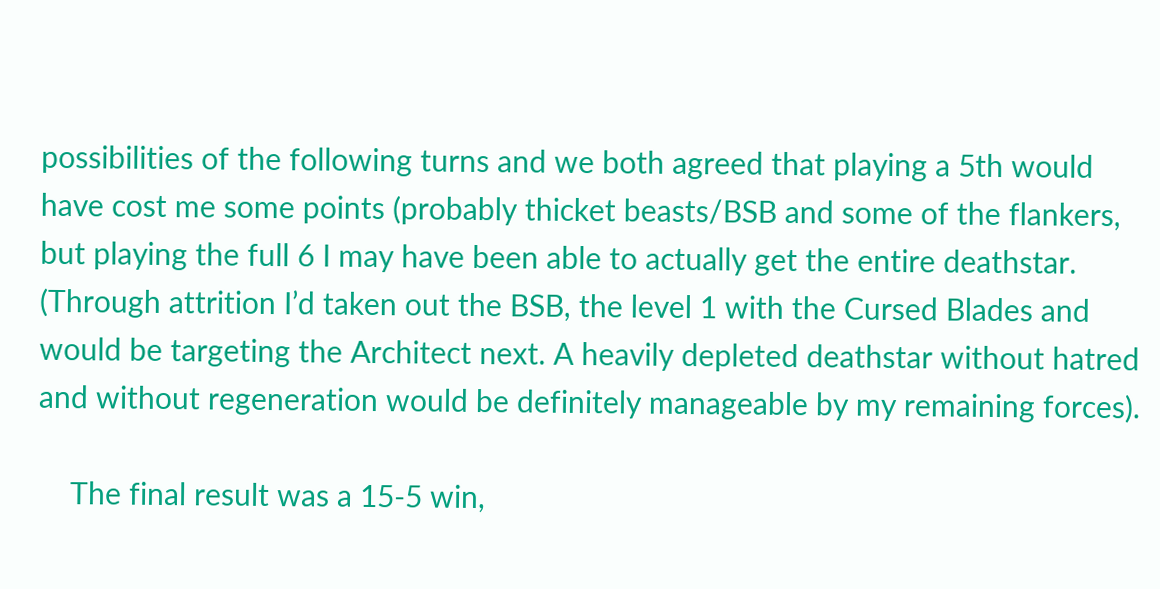possibilities of the following turns and we both agreed that playing a 5th would have cost me some points (probably thicket beasts/BSB and some of the flankers, but playing the full 6 I may have been able to actually get the entire deathstar. (Through attrition I’d taken out the BSB, the level 1 with the Cursed Blades and would be targeting the Architect next. A heavily depleted deathstar without hatred and without regeneration would be definitely manageable by my remaining forces).

    The final result was a 15-5 win,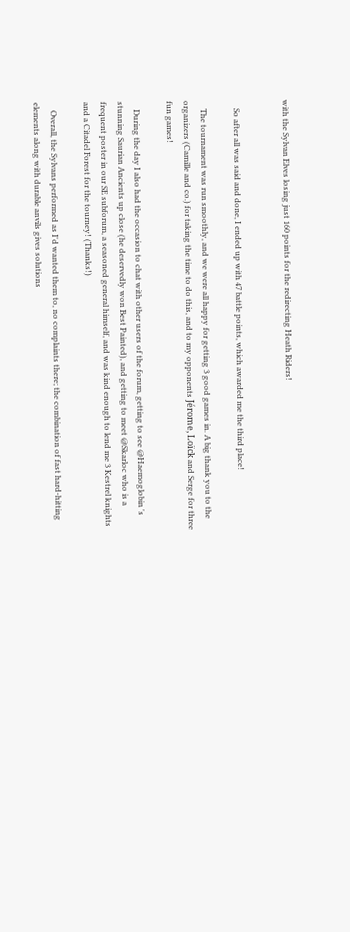with the Sylvan Elves losing just 160 points for the redirecting Heath Riders!


    So after all was said and done, I ended up with 47 battle points, which awarded me the third place!

    The tournament was run smoothly, and we were all happy for getting 3 good games in. A big thank you to the organizers (Camille and co.) for taking the time to do this, and to my opponents Jérome, Loïck and Serge for three fun games!

    During the day I also had the occasion to chat with other users of the forum, getting to see @Haemoglobin 's stunning Saurian Ancients up close (he deservedly won Best Painted), and getting to meet @Skarloc who is a frequent poster in our SE subforum, a seasoned general himself, and was kind enough to lend me 3 Kestrel knights and a Citadel Forest for the tourney! (Thanks!)

    Overall, the Sylvans performed as I'd wanted them to, no complaints there; the combination of fast hard-hitting elements along with durable anvils gives solutions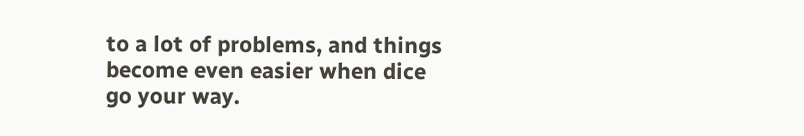to a lot of problems, and things become even easier when dice go your way.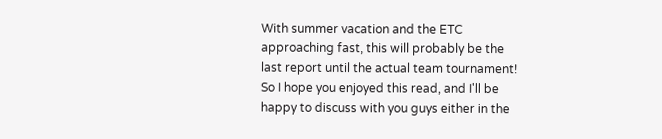With summer vacation and the ETC approaching fast, this will probably be the last report until the actual team tournament! So I hope you enjoyed this read, and I'll be happy to discuss with you guys either in the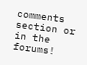comments section or in the forums!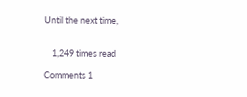Until the next time,


    1,249 times read

Comments 1